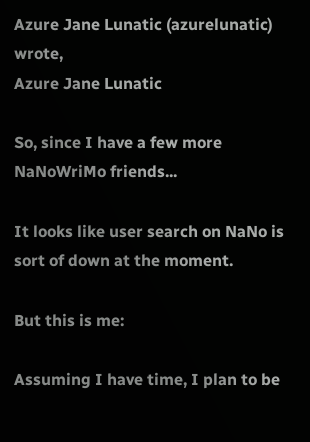Azure Jane Lunatic (azurelunatic) wrote,
Azure Jane Lunatic

So, since I have a few more NaNoWriMo friends...

It looks like user search on NaNo is sort of down at the moment.

But this is me:

Assuming I have time, I plan to be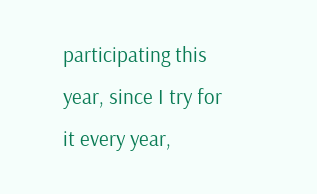participating this year, since I try for it every year,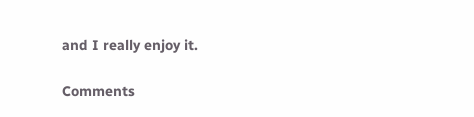and I really enjoy it.

Comments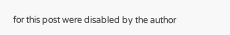for this post were disabled by the author